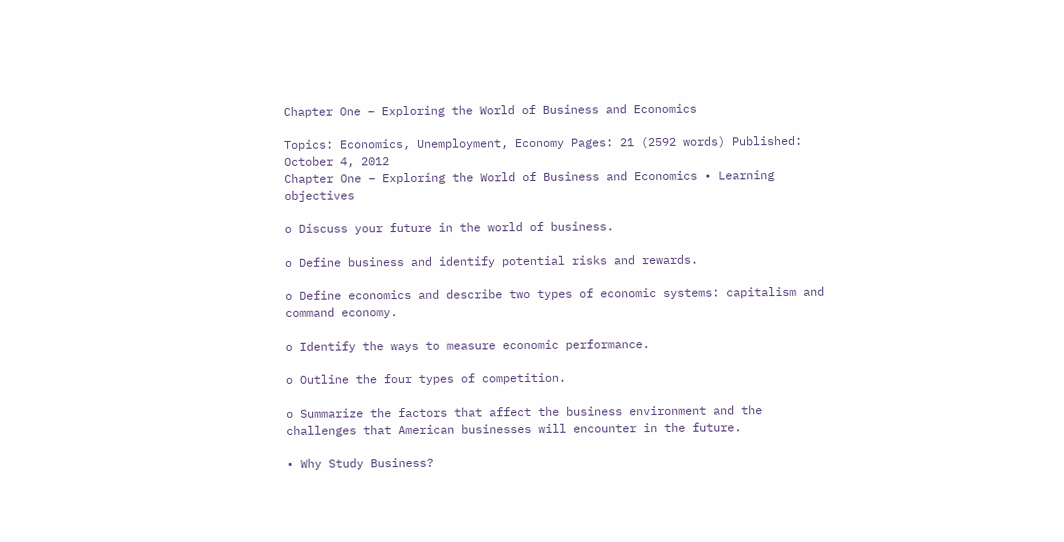Chapter One – Exploring the World of Business and Economics

Topics: Economics, Unemployment, Economy Pages: 21 (2592 words) Published: October 4, 2012
Chapter One – Exploring the World of Business and Economics • Learning objectives

o Discuss your future in the world of business.

o Define business and identify potential risks and rewards.

o Define economics and describe two types of economic systems: capitalism and command economy.

o Identify the ways to measure economic performance.

o Outline the four types of competition.

o Summarize the factors that affect the business environment and the challenges that American businesses will encounter in the future.

• Why Study Business?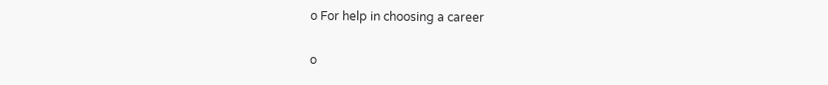o For help in choosing a career

o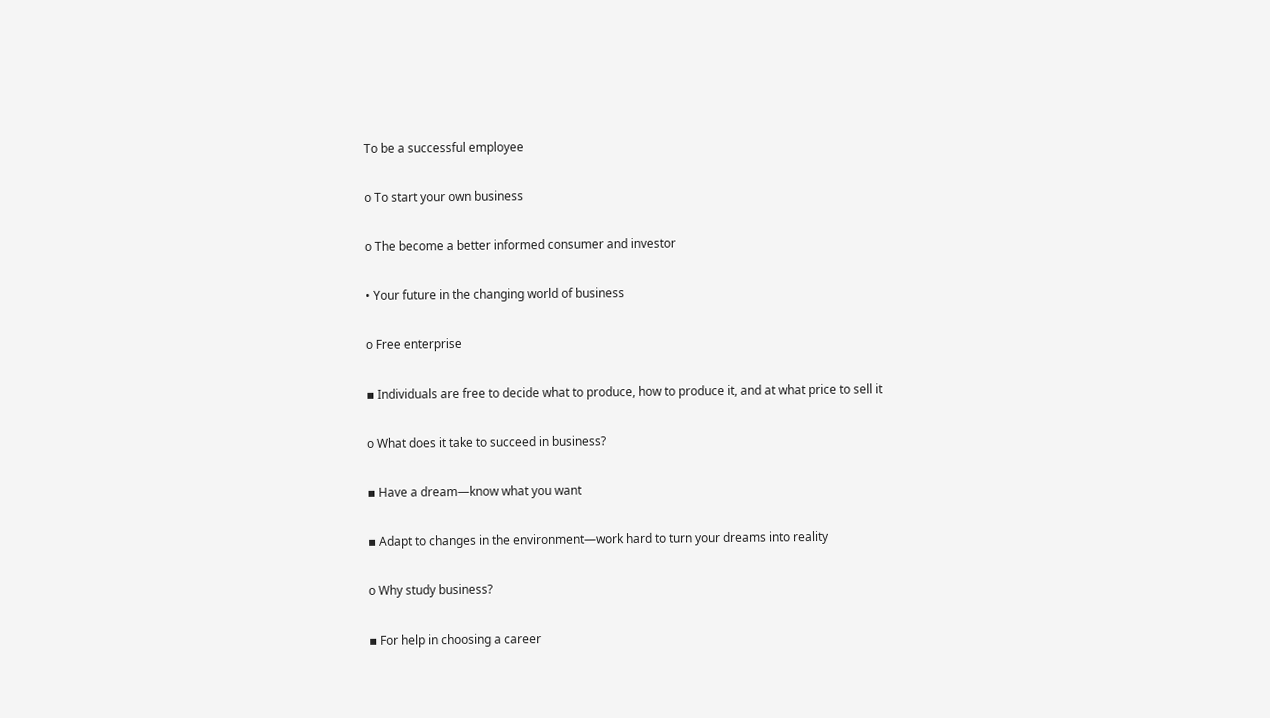To be a successful employee

o To start your own business

o The become a better informed consumer and investor

• Your future in the changing world of business

o Free enterprise

▪ Individuals are free to decide what to produce, how to produce it, and at what price to sell it

o What does it take to succeed in business?

▪ Have a dream—know what you want

▪ Adapt to changes in the environment—work hard to turn your dreams into reality

o Why study business?

▪ For help in choosing a career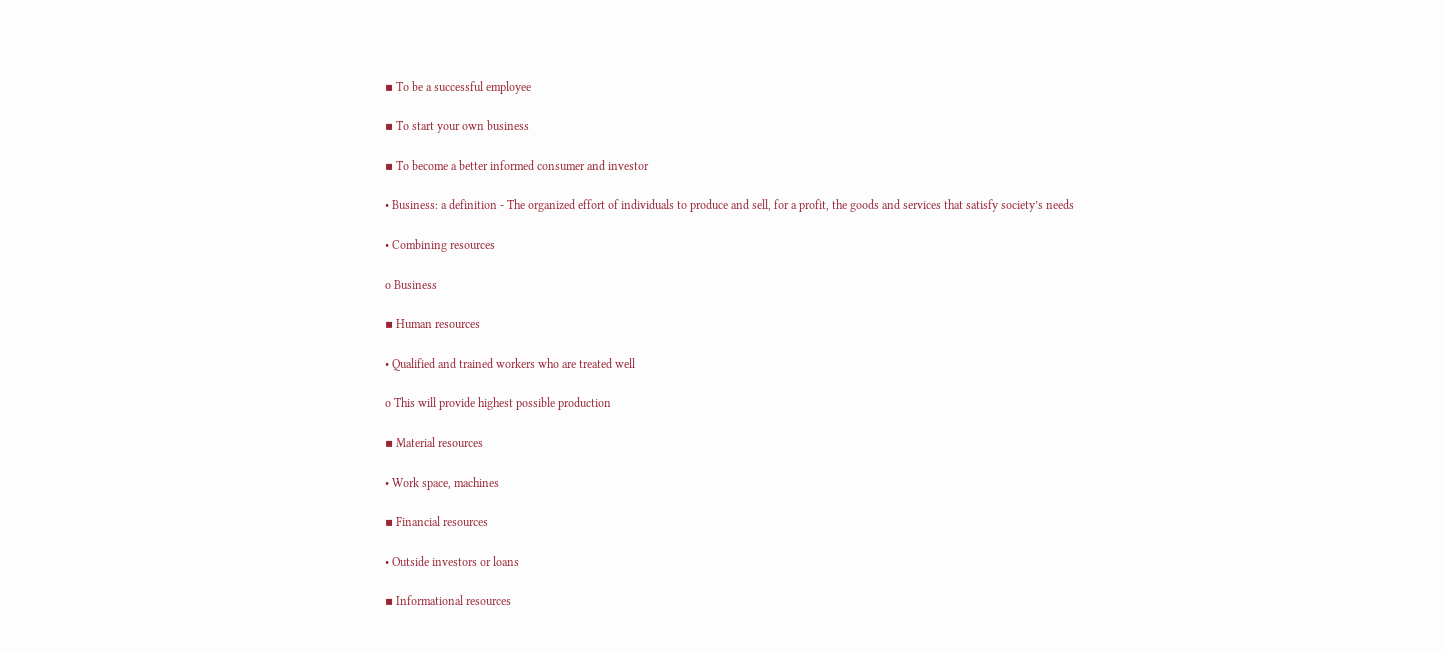▪ To be a successful employee

▪ To start your own business

▪ To become a better informed consumer and investor

• Business: a definition - The organized effort of individuals to produce and sell, for a profit, the goods and services that satisfy society’s needs

• Combining resources

o Business

▪ Human resources

• Qualified and trained workers who are treated well

o This will provide highest possible production

▪ Material resources

• Work space, machines

▪ Financial resources

• Outside investors or loans

▪ Informational resources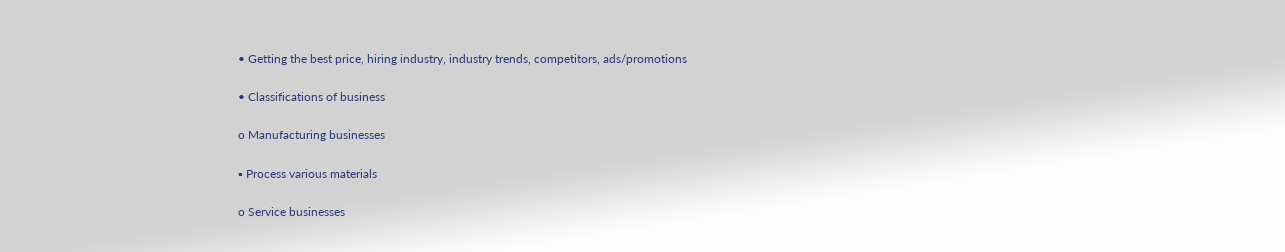• Getting the best price, hiring industry, industry trends, competitors, ads/promotions

• Classifications of business

o Manufacturing businesses

▪ Process various materials

o Service businesses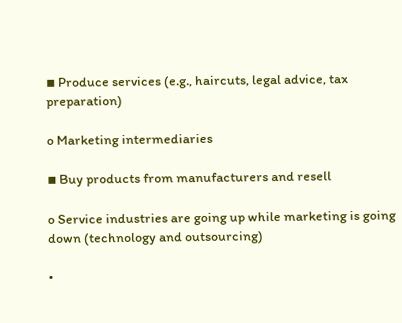▪ Produce services (e.g., haircuts, legal advice, tax preparation)

o Marketing intermediaries

▪ Buy products from manufacturers and resell

o Service industries are going up while marketing is going down (technology and outsourcing)

•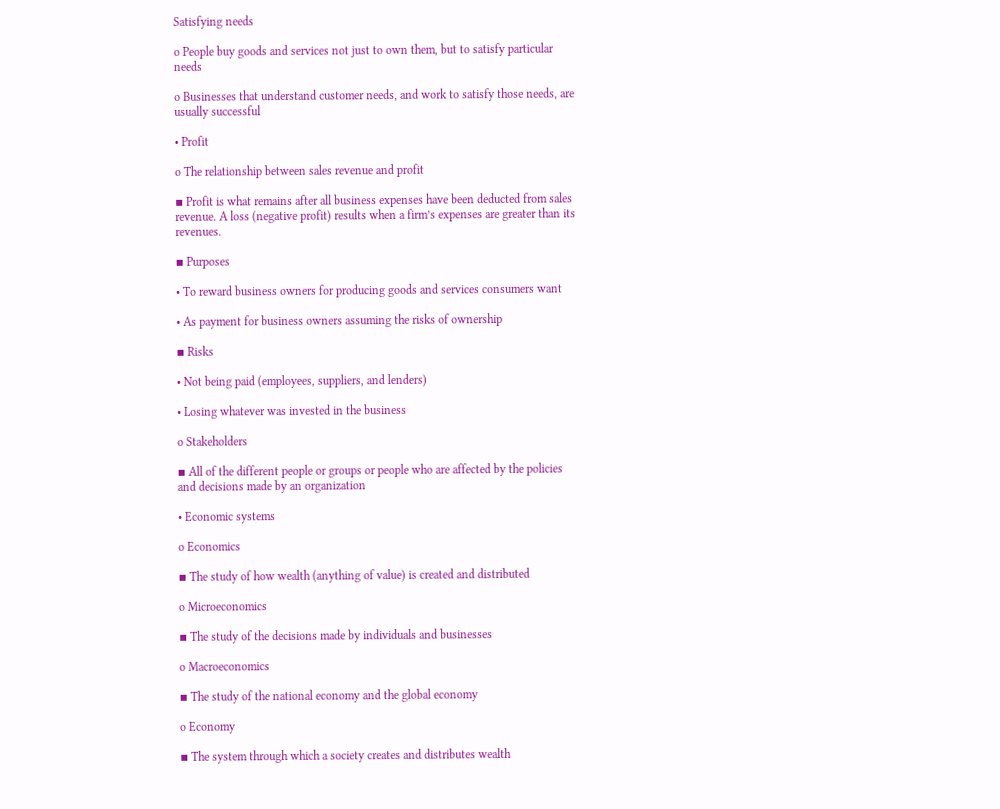Satisfying needs

o People buy goods and services not just to own them, but to satisfy particular needs

o Businesses that understand customer needs, and work to satisfy those needs, are usually successful

• Profit

o The relationship between sales revenue and profit

▪ Profit is what remains after all business expenses have been deducted from sales revenue. A loss (negative profit) results when a firm’s expenses are greater than its revenues.

▪ Purposes

• To reward business owners for producing goods and services consumers want

• As payment for business owners assuming the risks of ownership

▪ Risks

• Not being paid (employees, suppliers, and lenders)

• Losing whatever was invested in the business

o Stakeholders

▪ All of the different people or groups or people who are affected by the policies and decisions made by an organization

• Economic systems

o Economics

▪ The study of how wealth (anything of value) is created and distributed

o Microeconomics

▪ The study of the decisions made by individuals and businesses

o Macroeconomics

▪ The study of the national economy and the global economy

o Economy

▪ The system through which a society creates and distributes wealth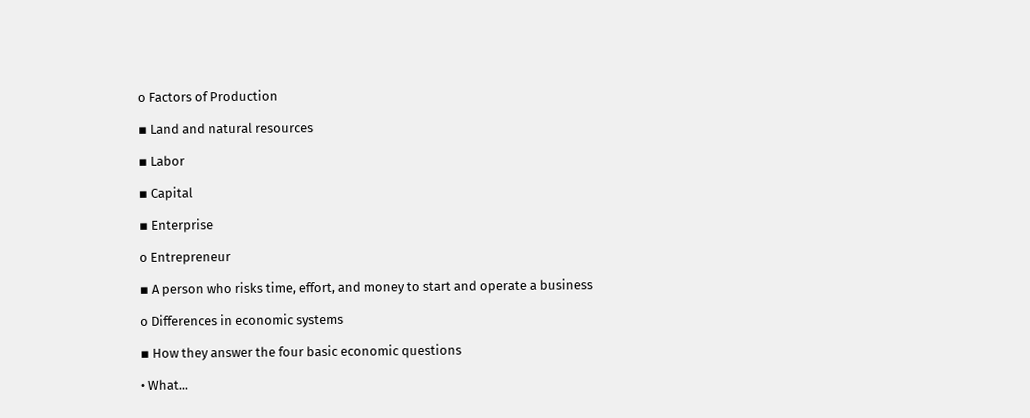o Factors of Production

▪ Land and natural resources

▪ Labor

▪ Capital

▪ Enterprise

o Entrepreneur

▪ A person who risks time, effort, and money to start and operate a business

o Differences in economic systems

▪ How they answer the four basic economic questions

• What...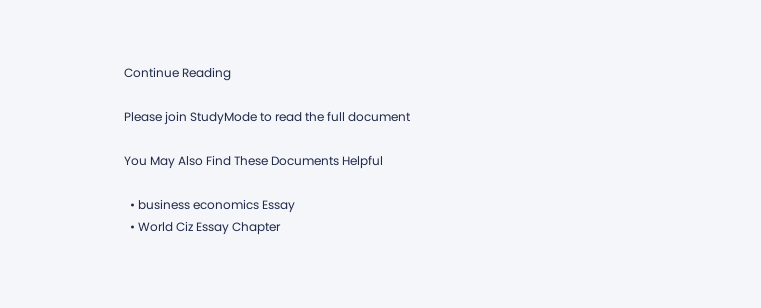Continue Reading

Please join StudyMode to read the full document

You May Also Find These Documents Helpful

  • business economics Essay
  • World Ciz Essay Chapter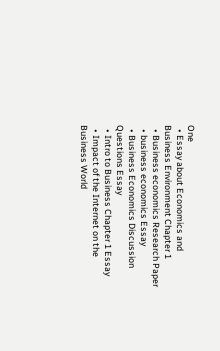One
  • Essay about Economics and Business Environment Chapter 1
  • Business economics Research Paper
  • business economics Essay
  • Business Economics Discussion Questions Essay
  • Intro to Business Chapter 1 Essay
  • Impact of the Internet on the Business World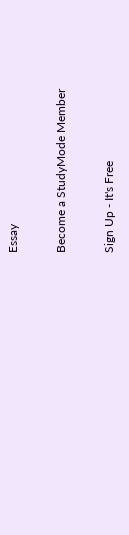Essay

Become a StudyMode Member

Sign Up - It's Free